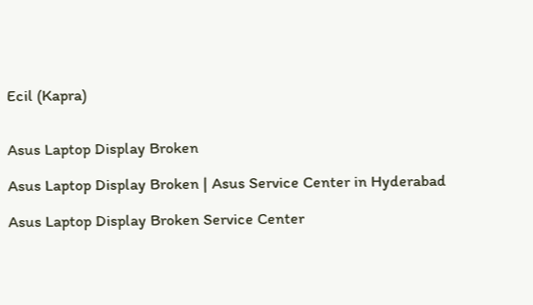Ecil (Kapra)


Asus Laptop Display Broken

Asus Laptop Display Broken | Asus Service Center in Hyderabad

Asus Laptop Display Broken Service Center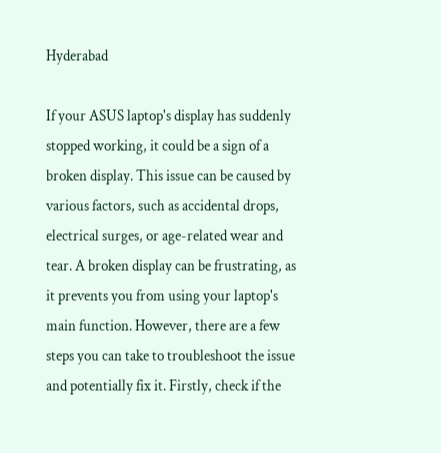Hyderabad

If your ASUS laptop's display has suddenly stopped working, it could be a sign of a broken display. This issue can be caused by various factors, such as accidental drops, electrical surges, or age-related wear and tear. A broken display can be frustrating, as it prevents you from using your laptop's main function. However, there are a few steps you can take to troubleshoot the issue and potentially fix it. Firstly, check if the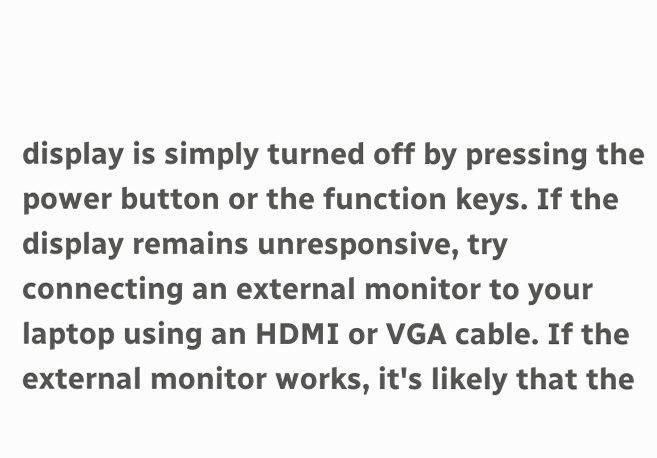display is simply turned off by pressing the power button or the function keys. If the display remains unresponsive, try connecting an external monitor to your laptop using an HDMI or VGA cable. If the external monitor works, it's likely that the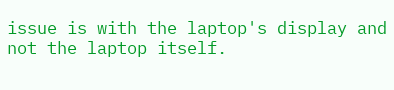issue is with the laptop's display and not the laptop itself.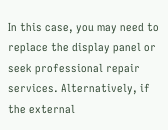In this case, you may need to replace the display panel or seek professional repair services. Alternatively, if the external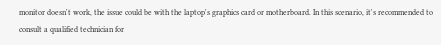monitor doesn't work, the issue could be with the laptop's graphics card or motherboard. In this scenario, it's recommended to consult a qualified technician for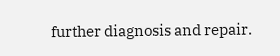further diagnosis and repair.